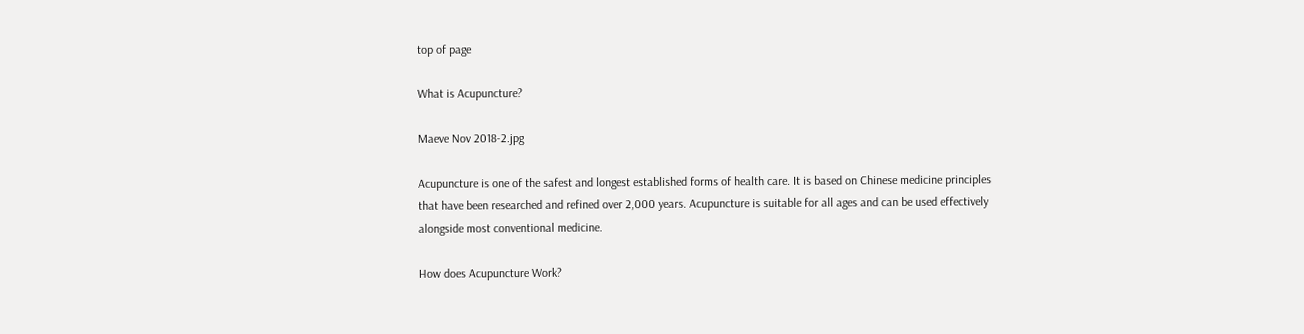top of page

What is Acupuncture?

Maeve Nov 2018-2.jpg

Acupuncture is one of the safest and longest established forms of health care. It is based on Chinese medicine principles that have been researched and refined over 2,000 years. Acupuncture is suitable for all ages and can be used effectively alongside most conventional medicine.

How does Acupuncture Work?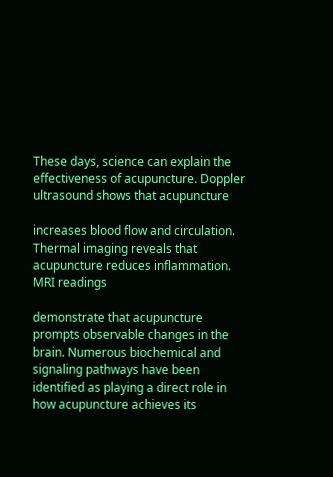These days, science can explain the effectiveness of acupuncture. Doppler ultrasound shows that acupuncture

increases blood flow and circulation. Thermal imaging reveals that acupuncture reduces inflammation. MRI readings

demonstrate that acupuncture prompts observable changes in the brain. Numerous biochemical and signaling pathways have been identified as playing a direct role in how acupuncture achieves its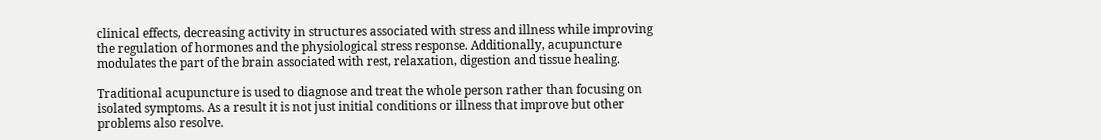clinical effects, decreasing activity in structures associated with stress and illness while improving the regulation of hormones and the physiological stress response. Additionally, acupuncture modulates the part of the brain associated with rest, relaxation, digestion and tissue healing.

Traditional acupuncture is used to diagnose and treat the whole person rather than focusing on isolated symptoms. As a result it is not just initial conditions or illness that improve but other problems also resolve.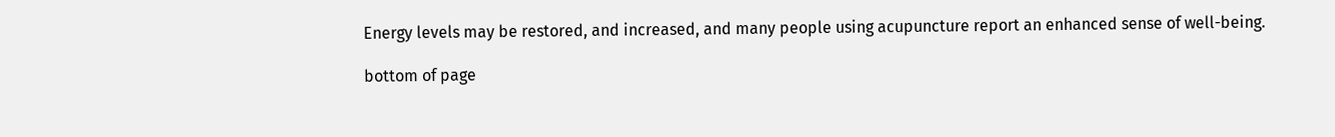Energy levels may be restored, and increased, and many people using acupuncture report an enhanced sense of well-being.

bottom of page